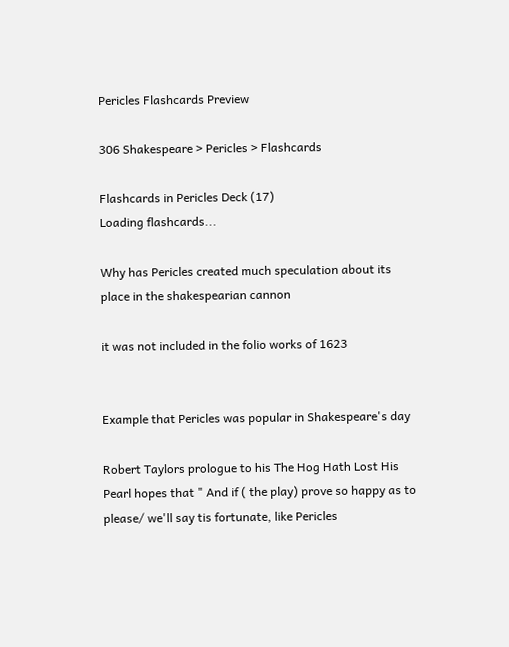Pericles Flashcards Preview

306 Shakespeare > Pericles > Flashcards

Flashcards in Pericles Deck (17)
Loading flashcards...

Why has Pericles created much speculation about its place in the shakespearian cannon

it was not included in the folio works of 1623


Example that Pericles was popular in Shakespeare's day

Robert Taylors prologue to his The Hog Hath Lost His Pearl hopes that " And if ( the play) prove so happy as to please/ we'll say tis fortunate, like Pericles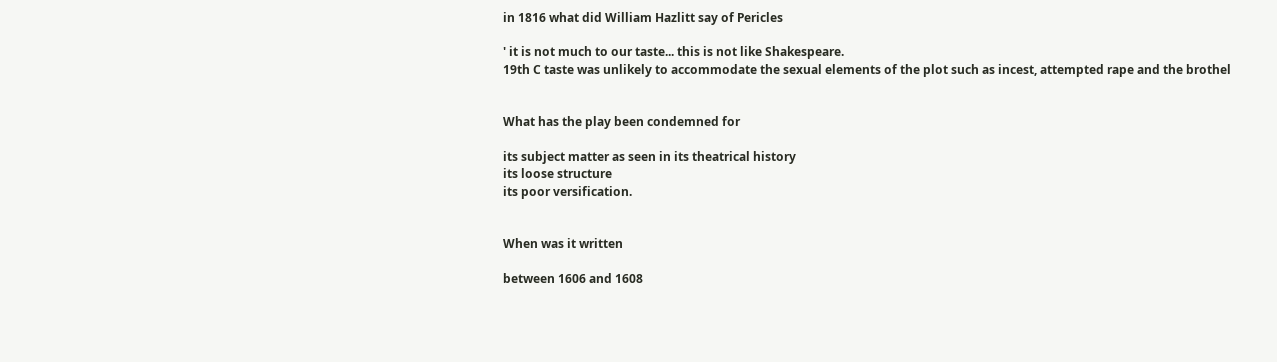in 1816 what did William Hazlitt say of Pericles

' it is not much to our taste... this is not like Shakespeare.
19th C taste was unlikely to accommodate the sexual elements of the plot such as incest, attempted rape and the brothel


What has the play been condemned for

its subject matter as seen in its theatrical history
its loose structure
its poor versification.


When was it written

between 1606 and 1608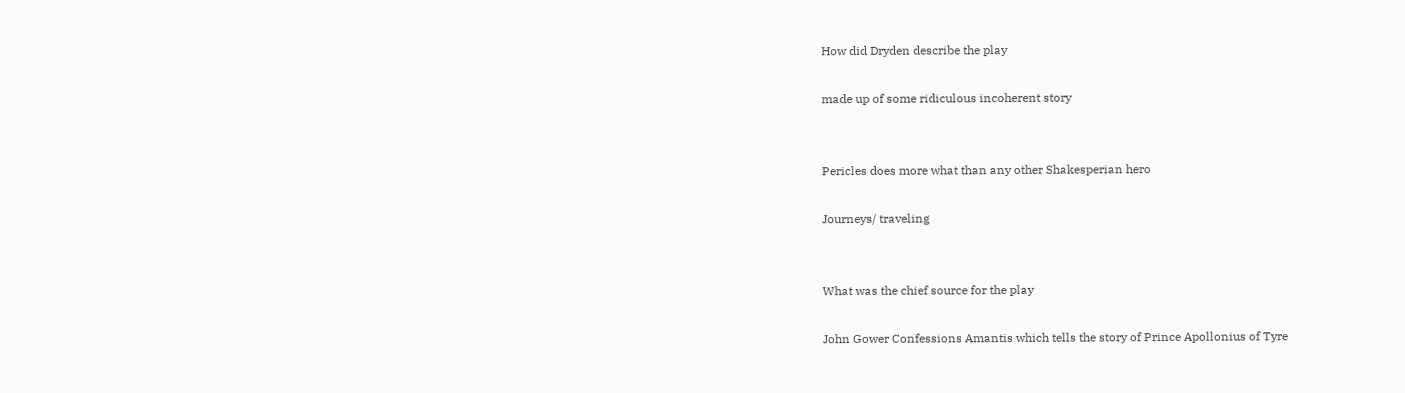How did Dryden describe the play

made up of some ridiculous incoherent story


Pericles does more what than any other Shakesperian hero

Journeys/ traveling


What was the chief source for the play

John Gower Confessions Amantis which tells the story of Prince Apollonius of Tyre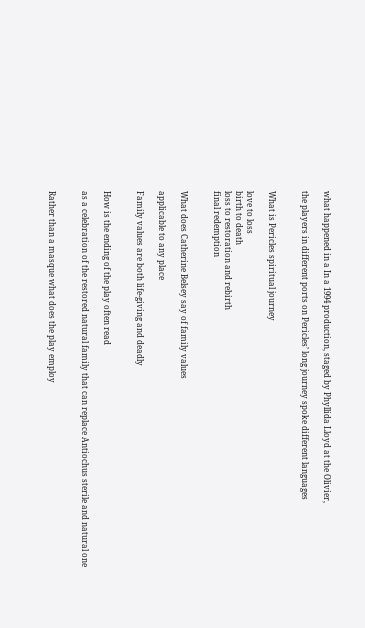what happened in a In a 1994 production, staged by Phyllida Lloyd at the Olivier,

the players in different ports on Pericles’ long journey spoke different languages


What is Pericles spiritual journey

love to loss
birth to death
loss to restoration and rebirth
final redemption


What does Catherine Belsey say of family values

applicable to any place

Family values are both life-giving and deadly


How is the ending of the play often read

as a celebration of the restored natural family that can replace Antiochus sterile and natural one


Rather than a masque what does the play employ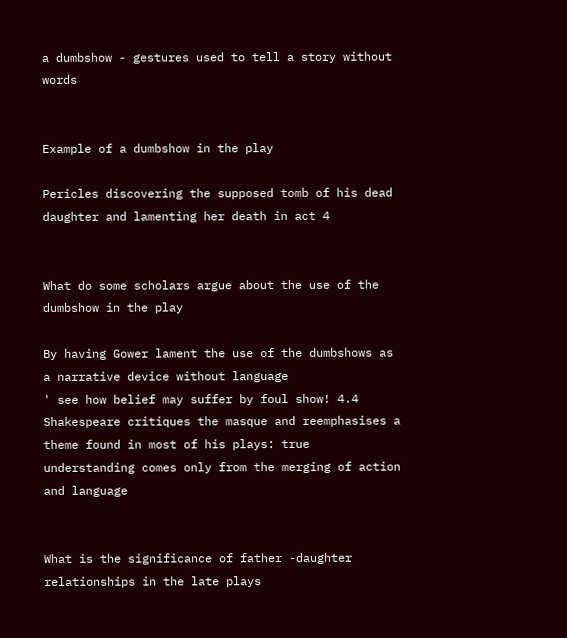a dumbshow - gestures used to tell a story without words


Example of a dumbshow in the play

Pericles discovering the supposed tomb of his dead daughter and lamenting her death in act 4


What do some scholars argue about the use of the dumbshow in the play

By having Gower lament the use of the dumbshows as a narrative device without language
' see how belief may suffer by foul show! 4.4
Shakespeare critiques the masque and reemphasises a theme found in most of his plays: true understanding comes only from the merging of action and language


What is the significance of father -daughter relationships in the late plays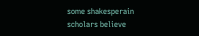some shakesperain scholars believe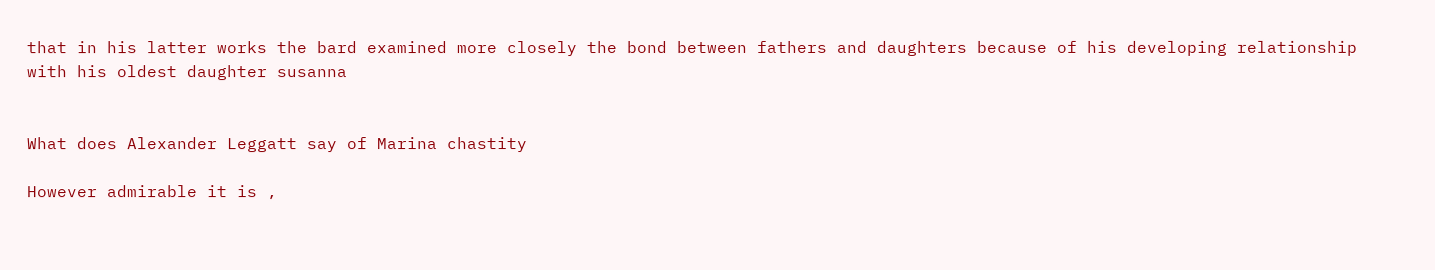that in his latter works the bard examined more closely the bond between fathers and daughters because of his developing relationship with his oldest daughter susanna


What does Alexander Leggatt say of Marina chastity

However admirable it is ,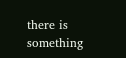there is something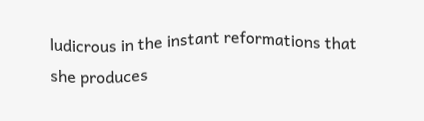ludicrous in the instant reformations that she produces